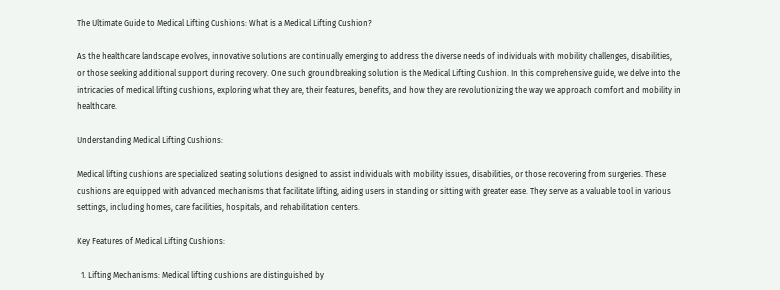The Ultimate Guide to Medical Lifting Cushions: What is a Medical Lifting Cushion?

As the healthcare landscape evolves, innovative solutions are continually emerging to address the diverse needs of individuals with mobility challenges, disabilities, or those seeking additional support during recovery. One such groundbreaking solution is the Medical Lifting Cushion. In this comprehensive guide, we delve into the intricacies of medical lifting cushions, exploring what they are, their features, benefits, and how they are revolutionizing the way we approach comfort and mobility in healthcare.

Understanding Medical Lifting Cushions:

Medical lifting cushions are specialized seating solutions designed to assist individuals with mobility issues, disabilities, or those recovering from surgeries. These cushions are equipped with advanced mechanisms that facilitate lifting, aiding users in standing or sitting with greater ease. They serve as a valuable tool in various settings, including homes, care facilities, hospitals, and rehabilitation centers.

Key Features of Medical Lifting Cushions:

  1. Lifting Mechanisms: Medical lifting cushions are distinguished by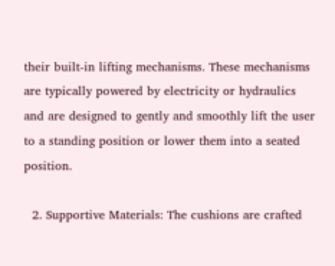their built-in lifting mechanisms. These mechanisms are typically powered by electricity or hydraulics and are designed to gently and smoothly lift the user to a standing position or lower them into a seated position.

  2. Supportive Materials: The cushions are crafted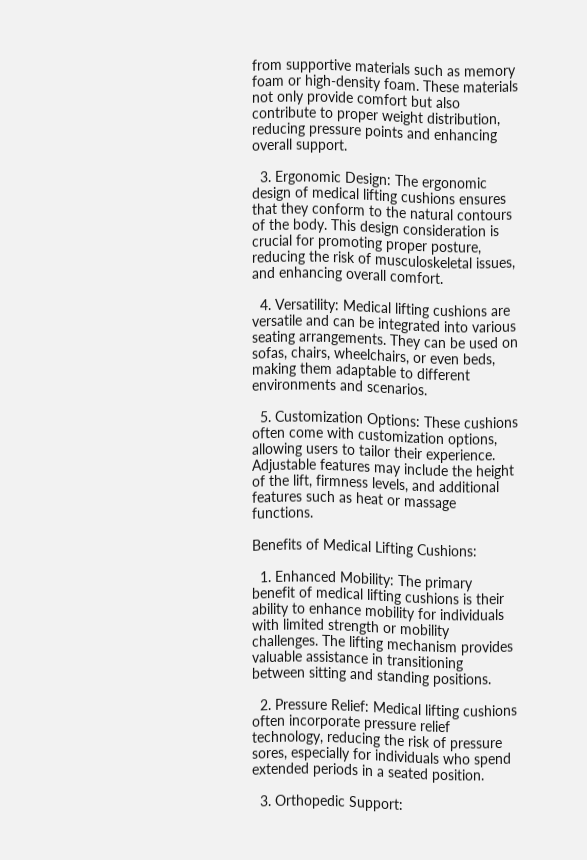from supportive materials such as memory foam or high-density foam. These materials not only provide comfort but also contribute to proper weight distribution, reducing pressure points and enhancing overall support.

  3. Ergonomic Design: The ergonomic design of medical lifting cushions ensures that they conform to the natural contours of the body. This design consideration is crucial for promoting proper posture, reducing the risk of musculoskeletal issues, and enhancing overall comfort.

  4. Versatility: Medical lifting cushions are versatile and can be integrated into various seating arrangements. They can be used on sofas, chairs, wheelchairs, or even beds, making them adaptable to different environments and scenarios.

  5. Customization Options: These cushions often come with customization options, allowing users to tailor their experience. Adjustable features may include the height of the lift, firmness levels, and additional features such as heat or massage functions.

Benefits of Medical Lifting Cushions:

  1. Enhanced Mobility: The primary benefit of medical lifting cushions is their ability to enhance mobility for individuals with limited strength or mobility challenges. The lifting mechanism provides valuable assistance in transitioning between sitting and standing positions.

  2. Pressure Relief: Medical lifting cushions often incorporate pressure relief technology, reducing the risk of pressure sores, especially for individuals who spend extended periods in a seated position.

  3. Orthopedic Support: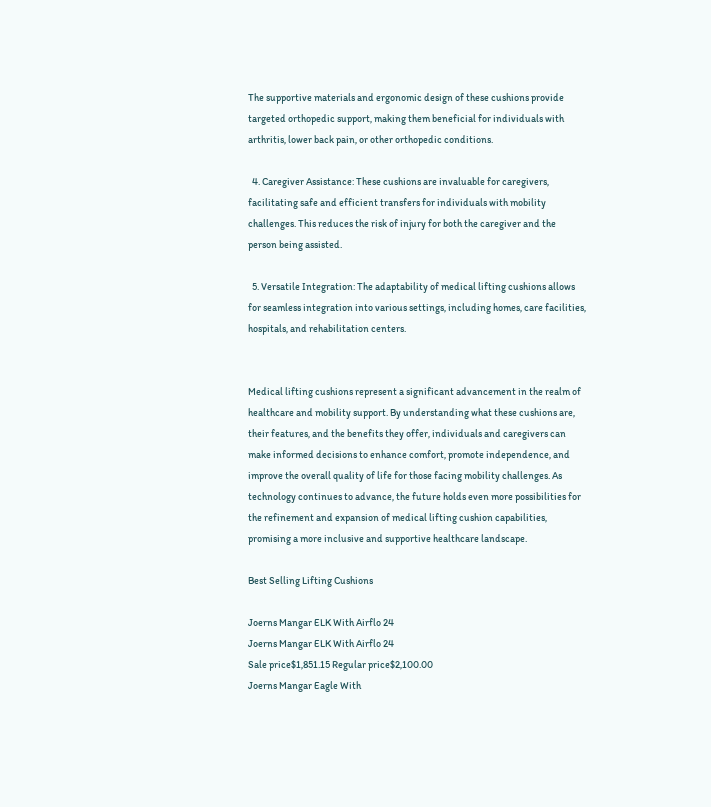The supportive materials and ergonomic design of these cushions provide targeted orthopedic support, making them beneficial for individuals with arthritis, lower back pain, or other orthopedic conditions.

  4. Caregiver Assistance: These cushions are invaluable for caregivers, facilitating safe and efficient transfers for individuals with mobility challenges. This reduces the risk of injury for both the caregiver and the person being assisted.

  5. Versatile Integration: The adaptability of medical lifting cushions allows for seamless integration into various settings, including homes, care facilities, hospitals, and rehabilitation centers.


Medical lifting cushions represent a significant advancement in the realm of healthcare and mobility support. By understanding what these cushions are, their features, and the benefits they offer, individuals and caregivers can make informed decisions to enhance comfort, promote independence, and improve the overall quality of life for those facing mobility challenges. As technology continues to advance, the future holds even more possibilities for the refinement and expansion of medical lifting cushion capabilities, promising a more inclusive and supportive healthcare landscape.

Best Selling Lifting Cushions

Joerns Mangar ELK With Airflo 24
Joerns Mangar ELK With Airflo 24
Sale price$1,851.15 Regular price$2,100.00
Joerns Mangar Eagle With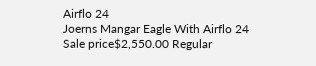Airflo 24
Joerns Mangar Eagle With Airflo 24
Sale price$2,550.00 Regular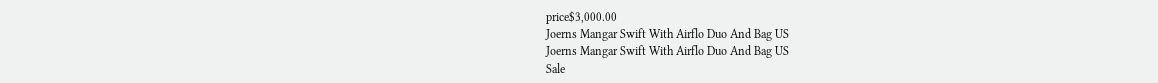price$3,000.00
Joerns Mangar Swift With Airflo Duo And Bag US
Joerns Mangar Swift With Airflo Duo And Bag US
Sale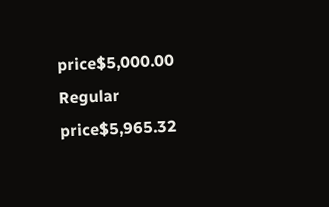price$5,000.00 Regular price$5,965.32